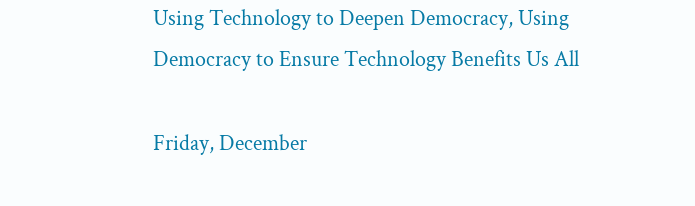Using Technology to Deepen Democracy, Using Democracy to Ensure Technology Benefits Us All

Friday, December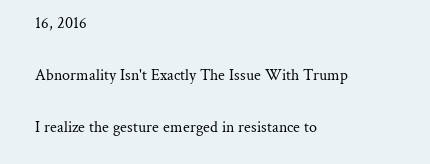16, 2016

Abnormality Isn't Exactly The Issue With Trump

I realize the gesture emerged in resistance to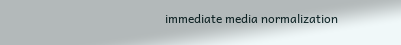immediate media normalization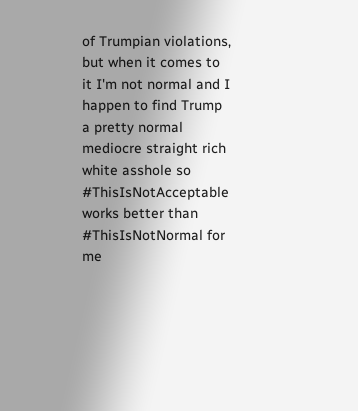of Trumpian violations, but when it comes to it I'm not normal and I happen to find Trump a pretty normal mediocre straight rich white asshole so #ThisIsNotAcceptable works better than #ThisIsNotNormal for me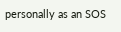personally as an SOS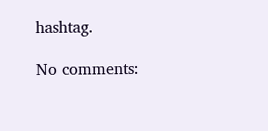hashtag.

No comments: